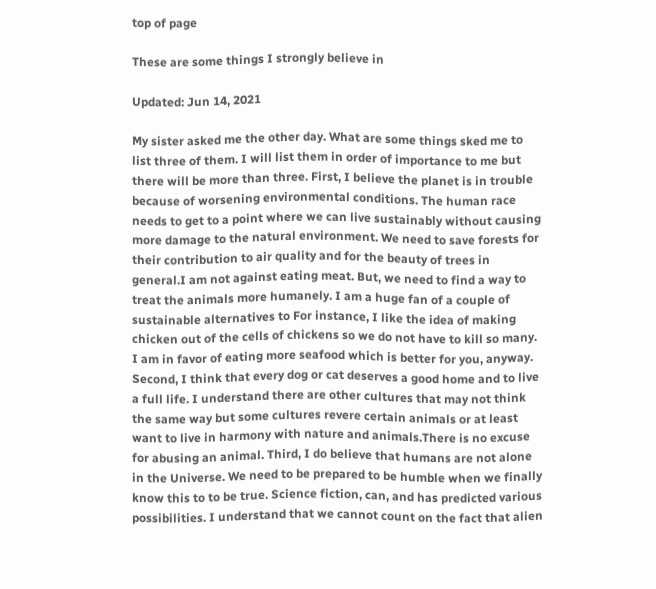top of page

These are some things I strongly believe in

Updated: Jun 14, 2021

My sister asked me the other day. What are some things sked me to list three of them. I will list them in order of importance to me but there will be more than three. First, I believe the planet is in trouble because of worsening environmental conditions. The human race needs to get to a point where we can live sustainably without causing more damage to the natural environment. We need to save forests for their contribution to air quality and for the beauty of trees in general.I am not against eating meat. But, we need to find a way to treat the animals more humanely. I am a huge fan of a couple of sustainable alternatives to For instance, I like the idea of making chicken out of the cells of chickens so we do not have to kill so many. I am in favor of eating more seafood which is better for you, anyway. Second, I think that every dog or cat deserves a good home and to live a full life. I understand there are other cultures that may not think the same way but some cultures revere certain animals or at least want to live in harmony with nature and animals.There is no excuse for abusing an animal. Third, I do believe that humans are not alone in the Universe. We need to be prepared to be humble when we finally know this to to be true. Science fiction, can, and has predicted various possibilities. I understand that we cannot count on the fact that alien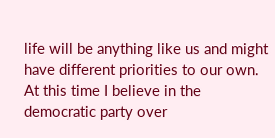life will be anything like us and might have different priorities to our own. At this time I believe in the democratic party over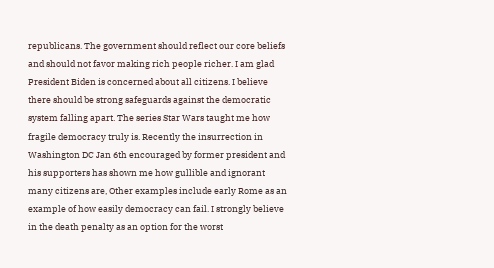republicans. The government should reflect our core beliefs and should not favor making rich people richer. I am glad President Biden is concerned about all citizens. I believe there should be strong safeguards against the democratic system falling apart. The series Star Wars taught me how fragile democracy truly is. Recently the insurrection in Washington DC Jan 6th encouraged by former president and his supporters has shown me how gullible and ignorant many citizens are, Other examples include early Rome as an example of how easily democracy can fail. I strongly believe in the death penalty as an option for the worst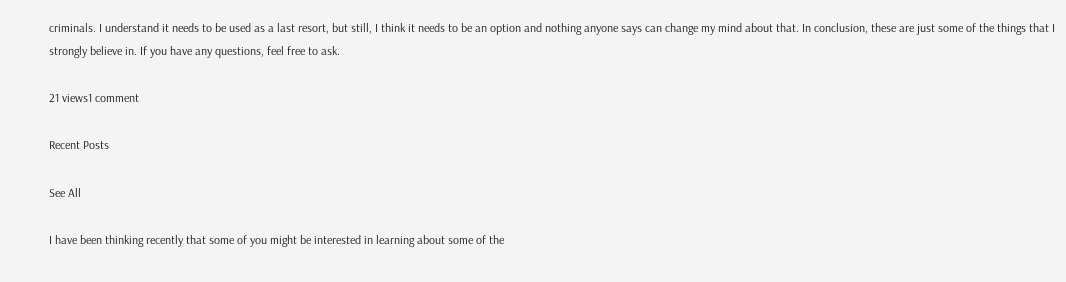criminals. I understand it needs to be used as a last resort, but still, I think it needs to be an option and nothing anyone says can change my mind about that. In conclusion, these are just some of the things that I strongly believe in. If you have any questions, feel free to ask.

21 views1 comment

Recent Posts

See All

I have been thinking recently that some of you might be interested in learning about some of the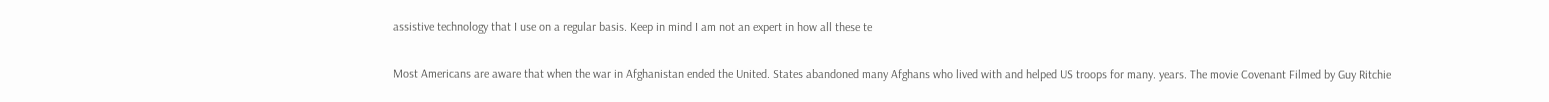assistive technology that I use on a regular basis. Keep in mind I am not an expert in how all these te

Most Americans are aware that when the war in Afghanistan ended the United. States abandoned many Afghans who lived with and helped US troops for many. years. The movie Covenant Filmed by Guy Ritchie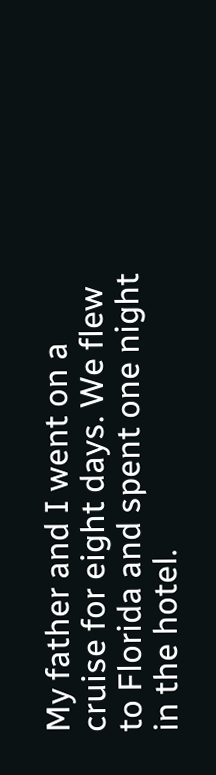My father and I went on a cruise for eight days. We flew to Florida and spent one night in the hotel.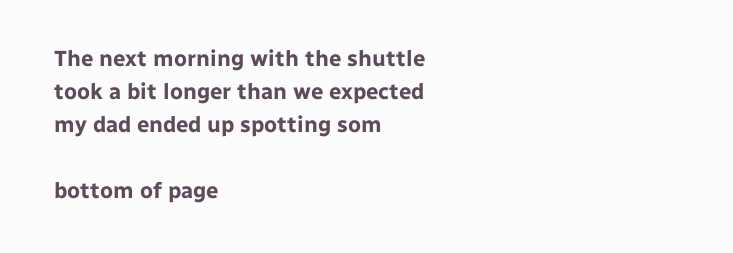The next morning with the shuttle took a bit longer than we expected my dad ended up spotting som

bottom of page